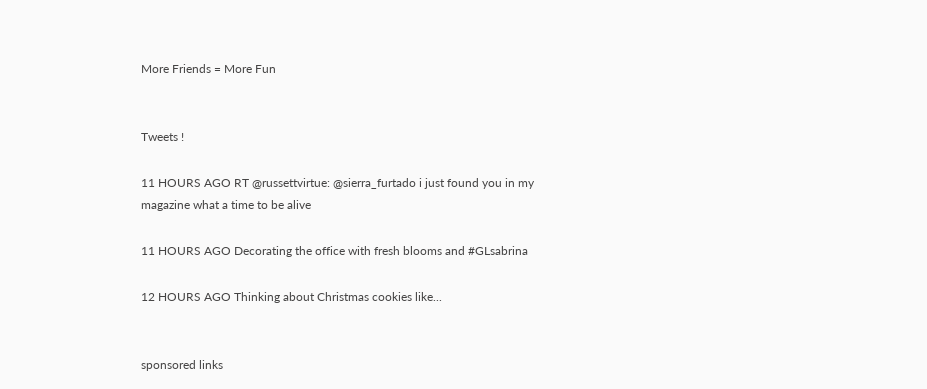More Friends = More Fun


Tweets !

11 HOURS AGO RT @russettvirtue: @sierra_furtado i just found you in my magazine what a time to be alive

11 HOURS AGO Decorating the office with fresh blooms and #GLsabrina

12 HOURS AGO Thinking about Christmas cookies like...


sponsored links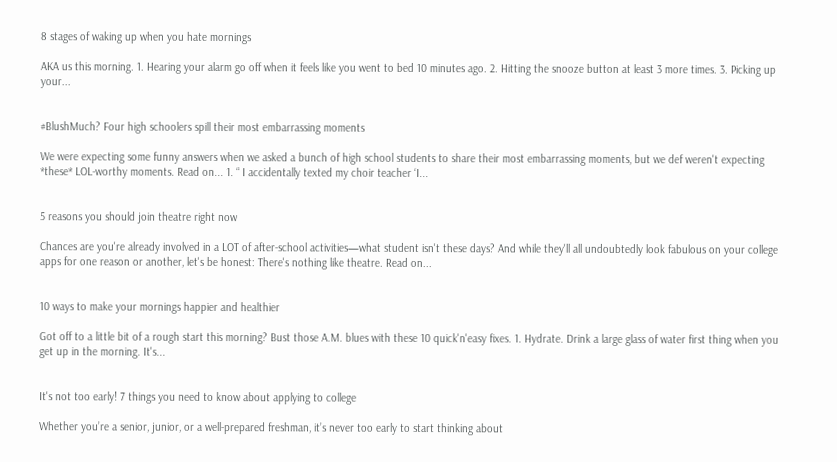8 stages of waking up when you hate mornings

AKA us this morning. 1. Hearing your alarm go off when it feels like you went to bed 10 minutes ago. 2. Hitting the snooze button at least 3 more times. 3. Picking up your...


#BlushMuch? Four high schoolers spill their most embarrassing moments

We were expecting some funny answers when we asked a bunch of high school students to share their most embarrassing moments, but we def weren't expecting *these* LOL-worthy moments. Read on... 1. “ I accidentally texted my choir teacher ‘I...


5 reasons you should join theatre right now

Chances are you're already involved in a LOT of after-school activities—what student isn't these days? And while they'll all undoubtedly look fabulous on your college apps for one reason or another, let's be honest: There's nothing like theatre. Read on...


10 ways to make your mornings happier and healthier

Got off to a little bit of a rough start this morning? Bust those A.M. blues with these 10 quick'n'easy fixes. 1. Hydrate. Drink a large glass of water first thing when you get up in the morning. It's...


It's not too early! 7 things you need to know about applying to college

Whether you’re a senior, junior, or a well-prepared freshman, it’s never too early to start thinking about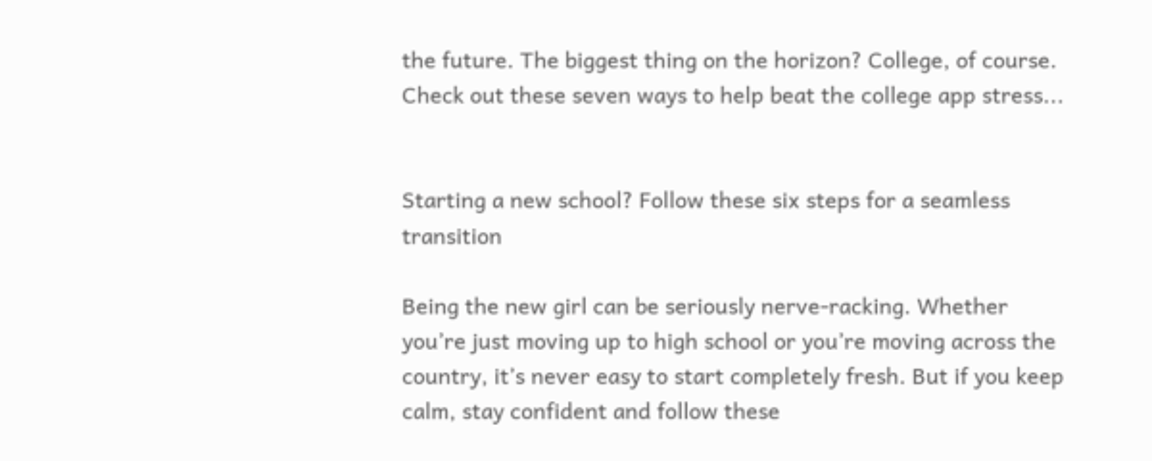the future. The biggest thing on the horizon? College, of course. Check out these seven ways to help beat the college app stress...


Starting a new school? Follow these six steps for a seamless transition

Being the new girl can be seriously nerve-racking. Whether you’re just moving up to high school or you’re moving across the country, it’s never easy to start completely fresh. But if you keep calm, stay confident and follow these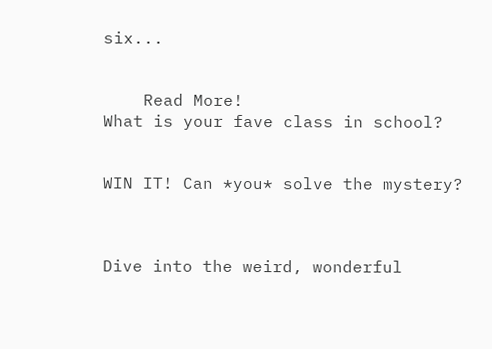six...


    Read More!
What is your fave class in school?


WIN IT! Can *you* solve the mystery?



Dive into the weird, wonderful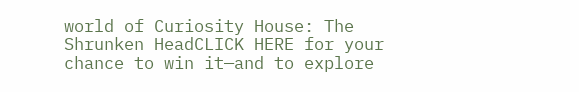world of Curiosity House: The Shrunken HeadCLICK HERE for your chance to win it—and to explore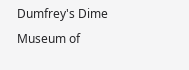Dumfrey's Dime Museum of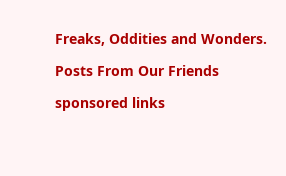Freaks, Oddities and Wonders.

Posts From Our Friends

sponsored links